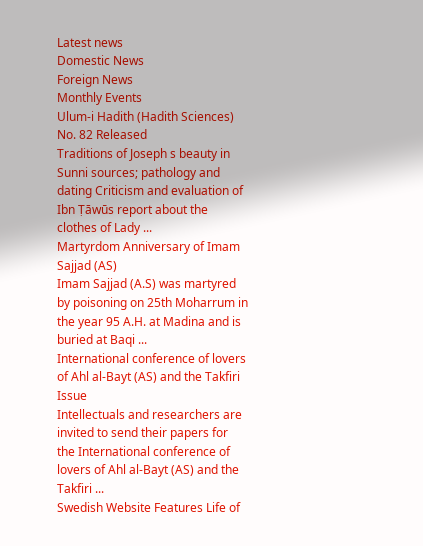Latest news
Domestic News
Foreign News
Monthly Events
Ulum-i Hadith (Hadith Sciences) No. 82 Released
Traditions of Joseph s beauty in Sunni sources; pathology and dating Criticism and evaluation of Ibn Ṭāwūs report about the clothes of Lady ...
Martyrdom Anniversary of Imam Sajjad (AS)
Imam Sajjad (A.S) was martyred by poisoning on 25th Moharrum in the year 95 A.H. at Madina and is buried at Baqi ...
International conference of lovers of Ahl al-Bayt (AS) and the Takfiri Issue
Intellectuals and researchers are invited to send their papers for the International conference of lovers of Ahl al-Bayt (AS) and the Takfiri ...
Swedish Website Features Life of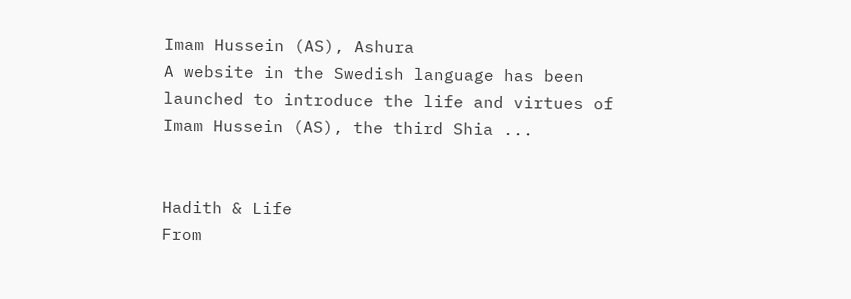Imam Hussein (AS), Ashura
A website in the Swedish language has been launched to introduce the life and virtues of Imam Hussein (AS), the third Shia ...


Hadith & Life
From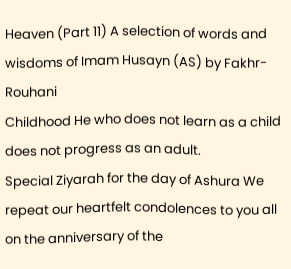Heaven (Part 11) A selection of words and wisdoms of Imam Husayn (AS) by Fakhr-Rouhani
Childhood He who does not learn as a child does not progress as an adult.
Special Ziyarah for the day of Ashura We repeat our heartfelt condolences to you all on the anniversary of the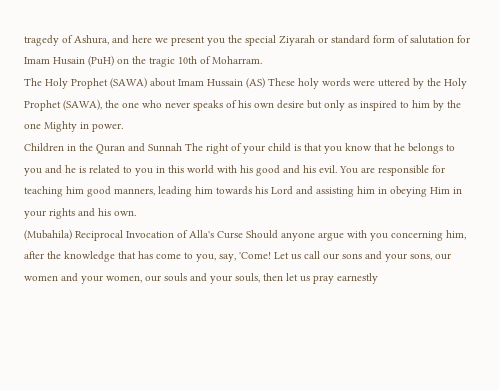tragedy of Ashura, and here we present you the special Ziyarah or standard form of salutation for Imam Husain (PuH) on the tragic 10th of Moharram.
The Holy Prophet (SAWA) about Imam Hussain (AS) These holy words were uttered by the Holy Prophet (SAWA), the one who never speaks of his own desire but only as inspired to him by the one Mighty in power.
Children in the Quran and Sunnah The right of your child is that you know that he belongs to you and he is related to you in this world with his good and his evil. You are responsible for teaching him good manners, leading him towards his Lord and assisting him in obeying Him in your rights and his own.
(Mubahila) Reciprocal Invocation of Alla's Curse Should anyone argue with you concerning him, after the knowledge that has come to you, say, 'Come! Let us call our sons and your sons, our women and your women, our souls and your souls, then let us pray earnestly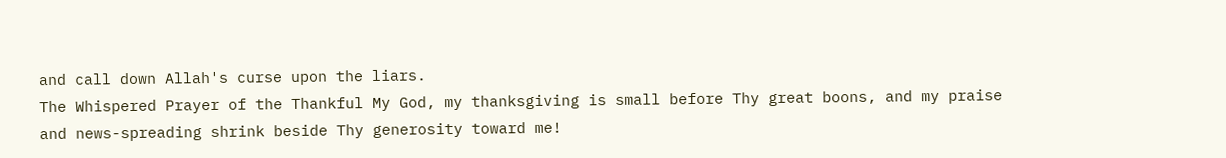and call down Allah's curse upon the liars.
The Whispered Prayer of the Thankful My God, my thanksgiving is small before Thy great boons, and my praise and news-spreading shrink beside Thy generosity toward me!